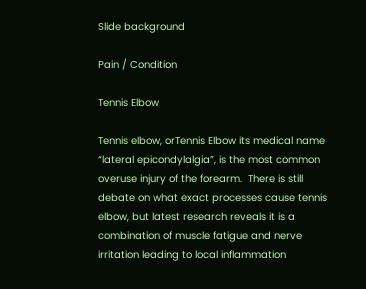Slide background

Pain / Condition

Tennis Elbow

Tennis elbow, orTennis Elbow its medical name “lateral epicondylalgia”, is the most common overuse injury of the forearm.  There is still debate on what exact processes cause tennis elbow, but latest research reveals it is a combination of muscle fatigue and nerve irritation leading to local inflammation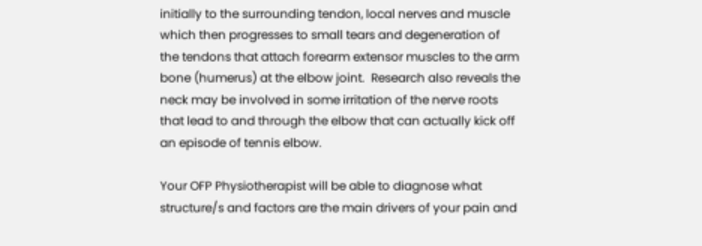initially to the surrounding tendon, local nerves and muscle which then progresses to small tears and degeneration of the tendons that attach forearm extensor muscles to the arm bone (humerus) at the elbow joint.  Research also reveals the neck may be involved in some irritation of the nerve roots that lead to and through the elbow that can actually kick off an episode of tennis elbow.

Your OFP Physiotherapist will be able to diagnose what structure/s and factors are the main drivers of your pain and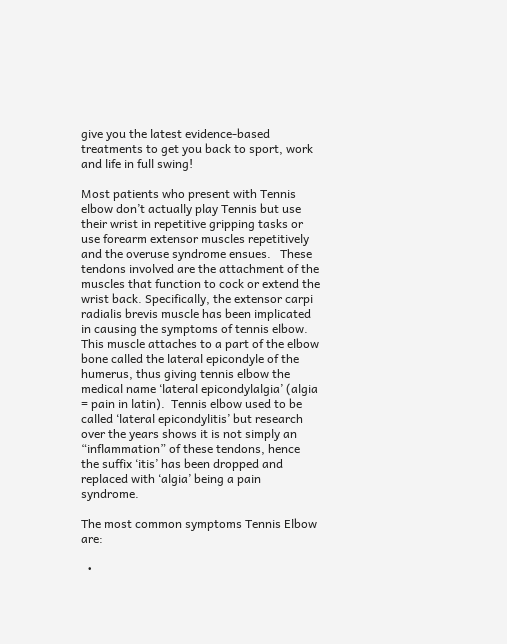give you the latest evidence-based treatments to get you back to sport, work and life in full swing!

Most patients who present with Tennis elbow don’t actually play Tennis but use their wrist in repetitive gripping tasks or use forearm extensor muscles repetitively and the overuse syndrome ensues.   These tendons involved are the attachment of the muscles that function to cock or extend the wrist back. Specifically, the extensor carpi radialis brevis muscle has been implicated in causing the symptoms of tennis elbow. This muscle attaches to a part of the elbow bone called the lateral epicondyle of the humerus, thus giving tennis elbow the medical name ‘lateral epicondylalgia’ (algia = pain in latin).  Tennis elbow used to be called ‘lateral epicondylitis’ but research over the years shows it is not simply an “inflammation” of these tendons, hence the suffix ‘itis’ has been dropped and replaced with ‘algia’ being a pain syndrome.

The most common symptoms Tennis Elbow are:

  •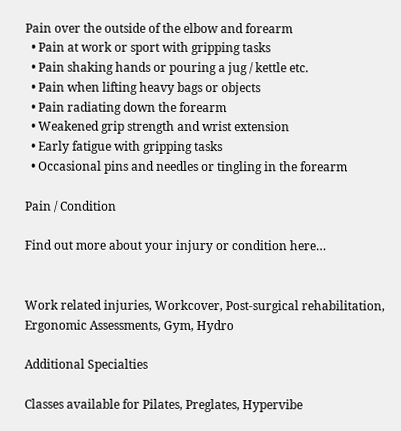Pain over the outside of the elbow and forearm
  • Pain at work or sport with gripping tasks
  • Pain shaking hands or pouring a jug / kettle etc.
  • Pain when lifting heavy bags or objects
  • Pain radiating down the forearm
  • Weakened grip strength and wrist extension
  • Early fatigue with gripping tasks
  • Occasional pins and needles or tingling in the forearm

Pain / Condition

Find out more about your injury or condition here…


Work related injuries, Workcover, Post-surgical rehabilitation, Ergonomic Assessments, Gym, Hydro

Additional Specialties

Classes available for Pilates, Preglates, Hypervibe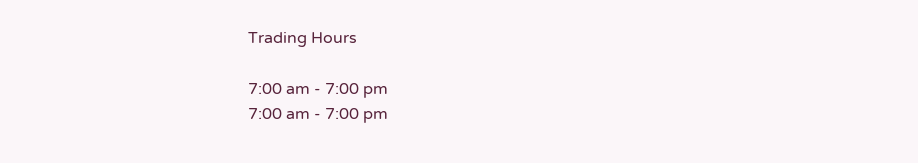Trading Hours

7:00 am - 7:00 pm
7:00 am - 7:00 pm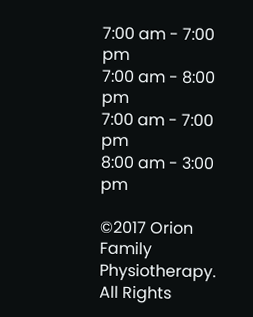7:00 am - 7:00 pm
7:00 am - 8:00 pm
7:00 am - 7:00 pm
8:00 am - 3:00 pm

©2017 Orion Family Physiotherapy. All Rights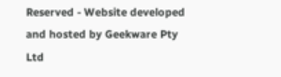Reserved - Website developed and hosted by Geekware Pty Ltd